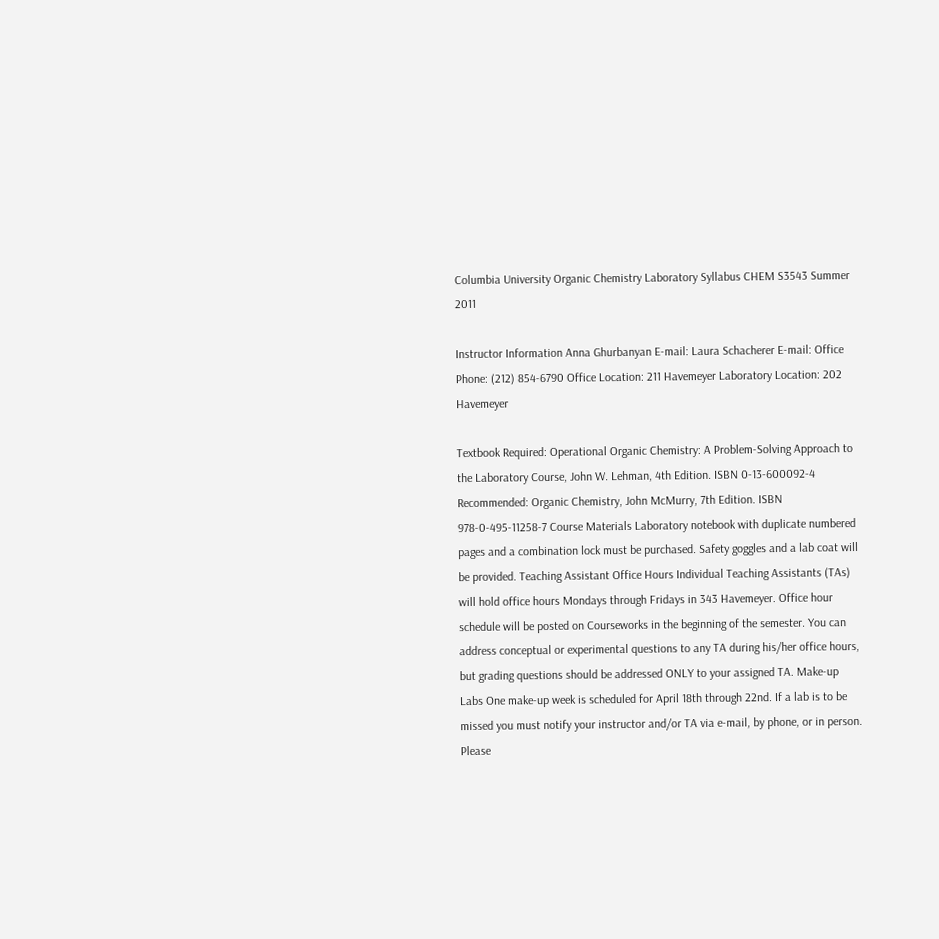Columbia University Organic Chemistry Laboratory Syllabus CHEM S3543 Summer 2011

Instructor Information Anna Ghurbanyan E-mail: Laura Schacherer E-mail: Office Phone: (212) 854-6790 Office Location: 211 Havemeyer Laboratory Location: 202 Havemeyer

Textbook Required: Operational Organic Chemistry: A Problem-Solving Approach to the Laboratory Course, John W. Lehman, 4th Edition. ISBN 0-13-600092-4 Recommended: Organic Chemistry, John McMurry, 7th Edition. ISBN 978-0-495-11258-7 Course Materials Laboratory notebook with duplicate numbered pages and a combination lock must be purchased. Safety goggles and a lab coat will be provided. Teaching Assistant Office Hours Individual Teaching Assistants (TAs) will hold office hours Mondays through Fridays in 343 Havemeyer. Office hour schedule will be posted on Courseworks in the beginning of the semester. You can address conceptual or experimental questions to any TA during his/her office hours, but grading questions should be addressed ONLY to your assigned TA. Make-up Labs One make-up week is scheduled for April 18th through 22nd. If a lab is to be missed you must notify your instructor and/or TA via e-mail, by phone, or in person. Please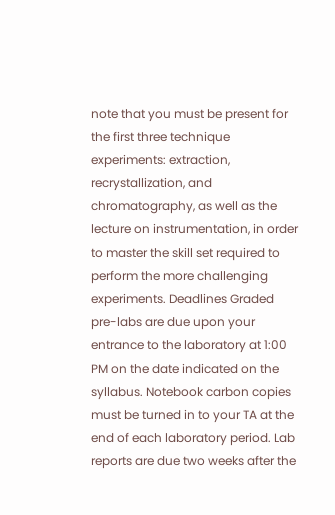note that you must be present for the first three technique experiments: extraction, recrystallization, and chromatography, as well as the lecture on instrumentation, in order to master the skill set required to perform the more challenging experiments. Deadlines Graded pre-labs are due upon your entrance to the laboratory at 1:00 PM on the date indicated on the syllabus. Notebook carbon copies must be turned in to your TA at the end of each laboratory period. Lab reports are due two weeks after the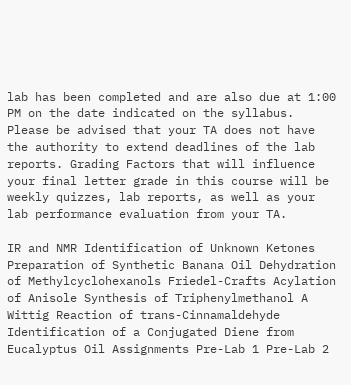lab has been completed and are also due at 1:00 PM on the date indicated on the syllabus. Please be advised that your TA does not have the authority to extend deadlines of the lab reports. Grading Factors that will influence your final letter grade in this course will be weekly quizzes, lab reports, as well as your lab performance evaluation from your TA.

IR and NMR Identification of Unknown Ketones Preparation of Synthetic Banana Oil Dehydration of Methylcyclohexanols Friedel-Crafts Acylation of Anisole Synthesis of Triphenylmethanol A Wittig Reaction of trans-Cinnamaldehyde Identification of a Conjugated Diene from Eucalyptus Oil Assignments Pre-Lab 1 Pre-Lab 2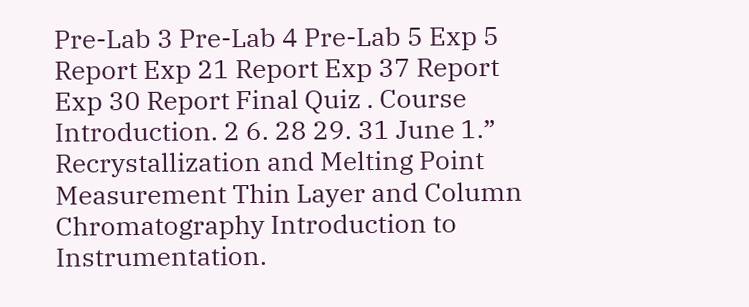Pre-Lab 3 Pre-Lab 4 Pre-Lab 5 Exp 5 Report Exp 21 Report Exp 37 Report Exp 30 Report Final Quiz . Course Introduction. 2 6. 28 29. 31 June 1.” Recrystallization and Melting Point Measurement Thin Layer and Column Chromatography Introduction to Instrumentation.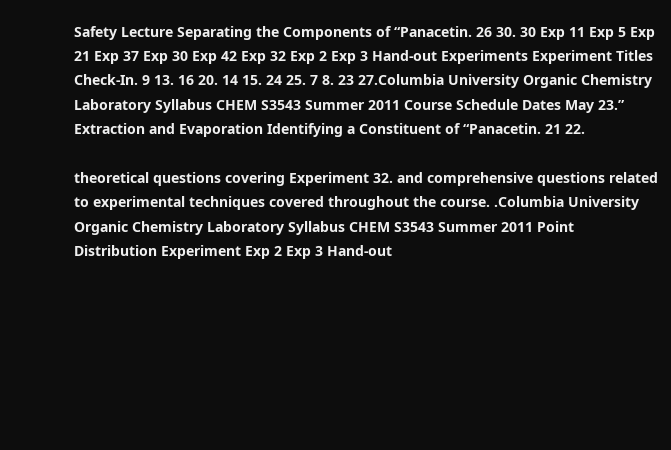Safety Lecture Separating the Components of “Panacetin. 26 30. 30 Exp 11 Exp 5 Exp 21 Exp 37 Exp 30 Exp 42 Exp 32 Exp 2 Exp 3 Hand-out Experiments Experiment Titles Check-In. 9 13. 16 20. 14 15. 24 25. 7 8. 23 27.Columbia University Organic Chemistry Laboratory Syllabus CHEM S3543 Summer 2011 Course Schedule Dates May 23.” Extraction and Evaporation Identifying a Constituent of “Panacetin. 21 22.

theoretical questions covering Experiment 32. and comprehensive questions related to experimental techniques covered throughout the course. .Columbia University Organic Chemistry Laboratory Syllabus CHEM S3543 Summer 2011 Point Distribution Experiment Exp 2 Exp 3 Hand-out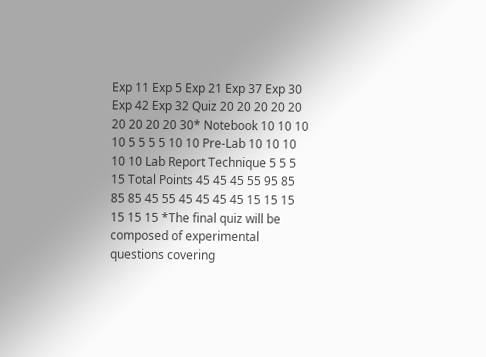Exp 11 Exp 5 Exp 21 Exp 37 Exp 30 Exp 42 Exp 32 Quiz 20 20 20 20 20 20 20 20 20 30* Notebook 10 10 10 10 5 5 5 5 10 10 Pre-Lab 10 10 10 10 10 Lab Report Technique 5 5 5 15 Total Points 45 45 45 55 95 85 85 85 45 55 45 45 45 45 15 15 15 15 15 15 *The final quiz will be composed of experimental questions covering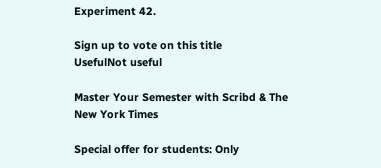Experiment 42.

Sign up to vote on this title
UsefulNot useful

Master Your Semester with Scribd & The New York Times

Special offer for students: Only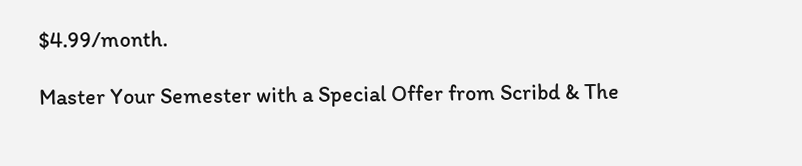$4.99/month.

Master Your Semester with a Special Offer from Scribd & The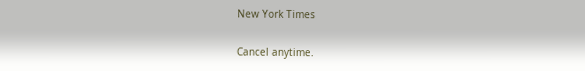New York Times

Cancel anytime.